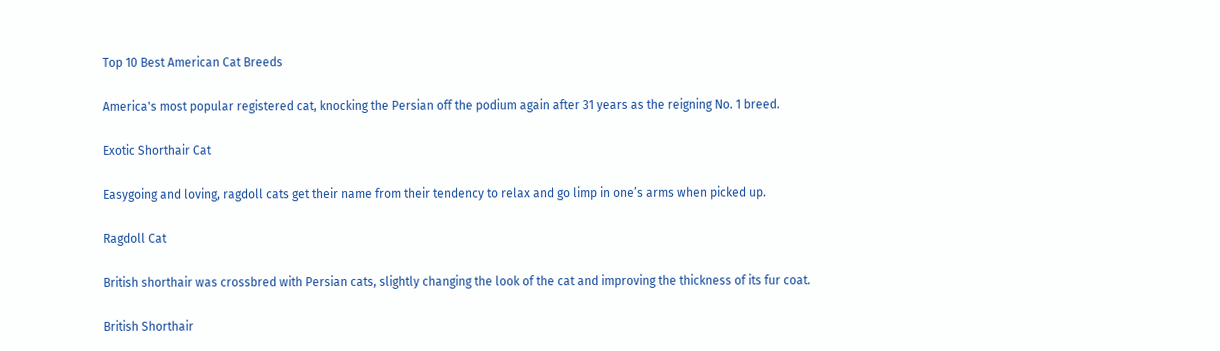Top 10 Best American Cat Breeds

America's most popular registered cat, knocking the Persian off the podium again after 31 years as the reigning No. 1 breed.

Exotic Shorthair Cat

Easygoing and loving, ragdoll cats get their name from their tendency to relax and go limp in one’s arms when picked up.

Ragdoll Cat

British shorthair was crossbred with Persian cats, slightly changing the look of the cat and improving the thickness of its fur coat.

British Shorthair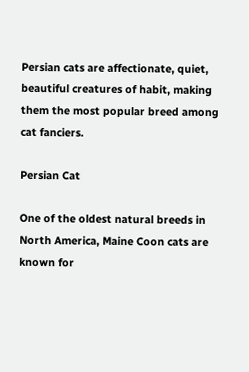Persian cats are affectionate, quiet, beautiful creatures of habit, making them the most popular breed among cat fanciers.

Persian Cat

One of the oldest natural breeds in North America, Maine Coon cats are known for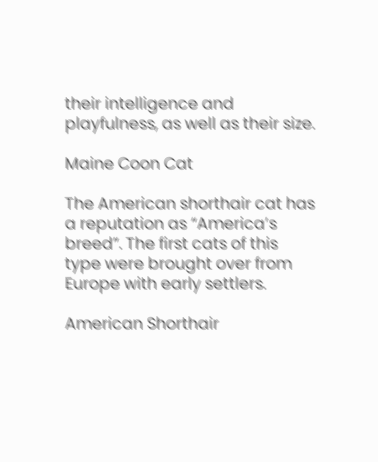their intelligence and playfulness, as well as their size.

Maine Coon Cat

The American shorthair cat has a reputation as “America’s breed”. The first cats of this type were brought over from Europe with early settlers.

American Shorthair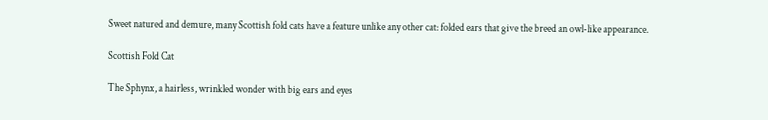Sweet natured and demure, many Scottish fold cats have a feature unlike any other cat: folded ears that give the breed an owl-like appearance.

Scottish Fold Cat

The Sphynx, a hairless, wrinkled wonder with big ears and eyes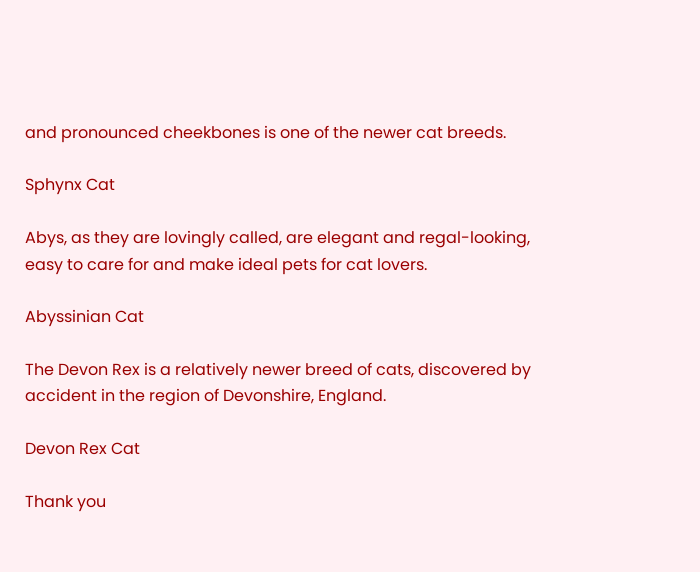and pronounced cheekbones is one of the newer cat breeds.

Sphynx Cat

Abys, as they are lovingly called, are elegant and regal-looking, easy to care for and make ideal pets for cat lovers.

Abyssinian Cat

The Devon Rex is a relatively newer breed of cats, discovered by accident in the region of Devonshire, England.

Devon Rex Cat

Thank you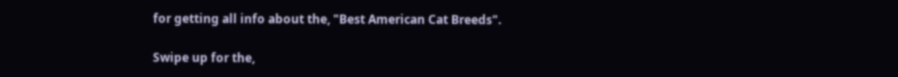for getting all info about the, "Best American Cat Breeds".

Swipe up for the,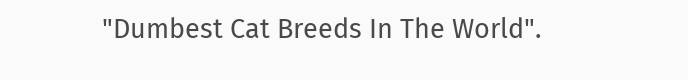"Dumbest Cat Breeds In The World".